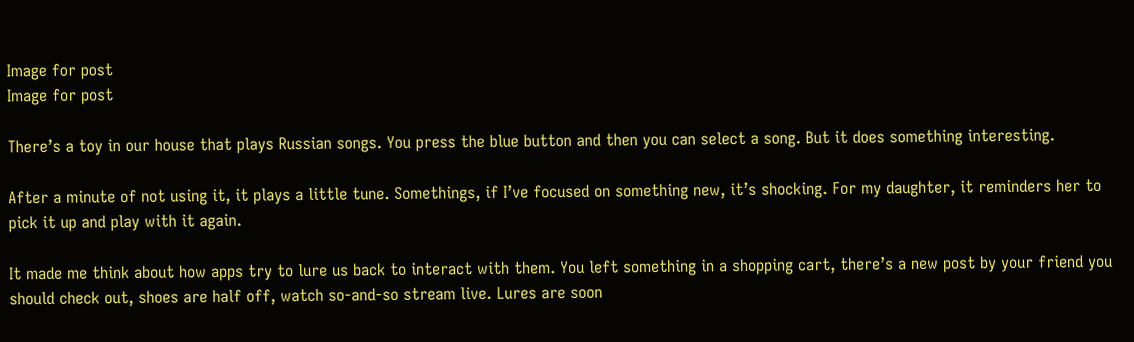Image for post
Image for post

There’s a toy in our house that plays Russian songs. You press the blue button and then you can select a song. But it does something interesting.

After a minute of not using it, it plays a little tune. Somethings, if I’ve focused on something new, it’s shocking. For my daughter, it reminders her to pick it up and play with it again.

It made me think about how apps try to lure us back to interact with them. You left something in a shopping cart, there’s a new post by your friend you should check out, shoes are half off, watch so-and-so stream live. Lures are soon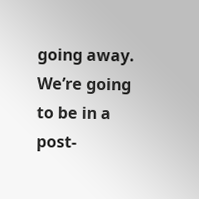going away. We’re going to be in a post-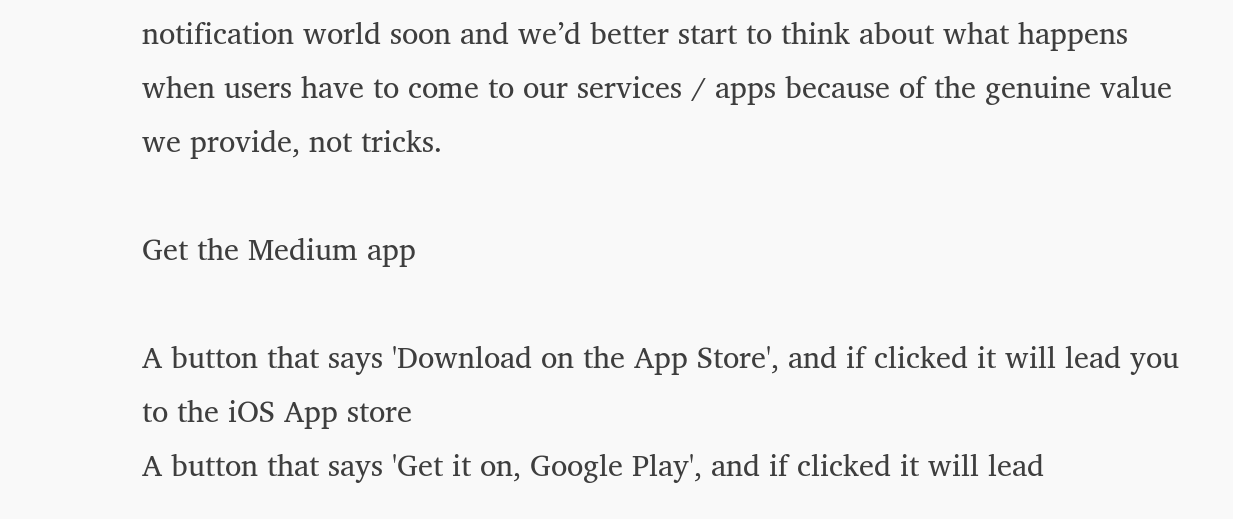notification world soon and we’d better start to think about what happens when users have to come to our services / apps because of the genuine value we provide, not tricks.

Get the Medium app

A button that says 'Download on the App Store', and if clicked it will lead you to the iOS App store
A button that says 'Get it on, Google Play', and if clicked it will lead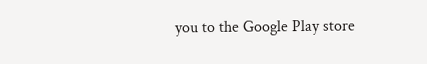you to the Google Play store